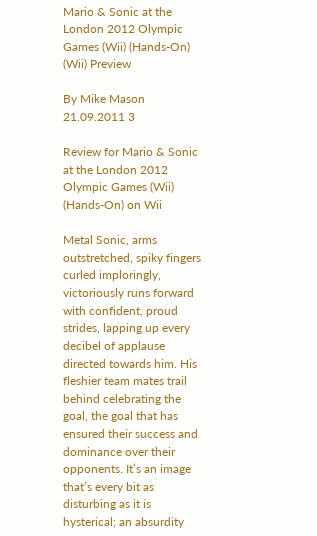Mario & Sonic at the London 2012 Olympic Games (Wii) (Hands-On) (Wii) Preview

By Mike Mason 21.09.2011 3

Review for Mario & Sonic at the London 2012 Olympic Games (Wii) (Hands-On) on Wii

Metal Sonic, arms outstretched, spiky fingers curled imploringly, victoriously runs forward with confident, proud strides, lapping up every decibel of applause directed towards him. His fleshier team mates trail behind celebrating the goal, the goal that has ensured their success and dominance over their opponents. It’s an image that’s every bit as disturbing as it is hysterical; an absurdity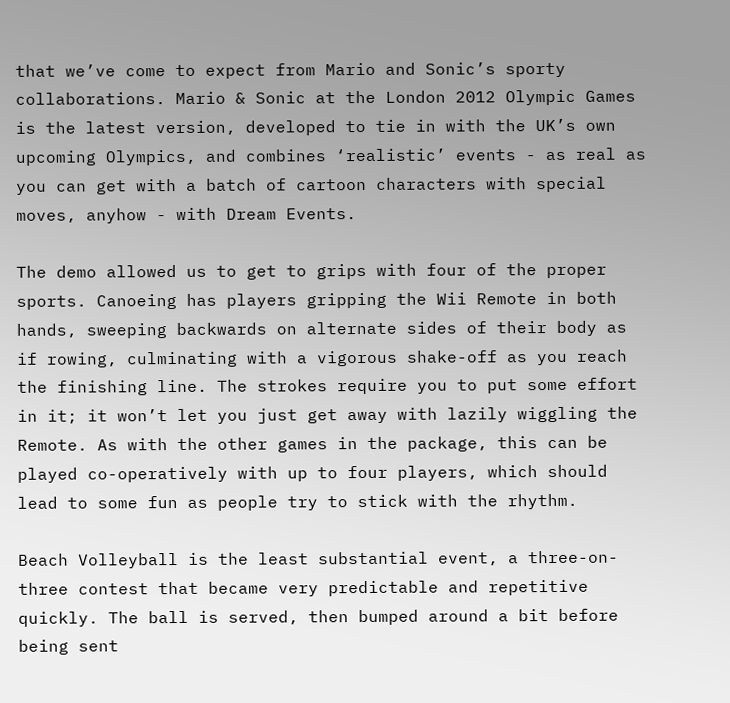that we’ve come to expect from Mario and Sonic’s sporty collaborations. Mario & Sonic at the London 2012 Olympic Games is the latest version, developed to tie in with the UK’s own upcoming Olympics, and combines ‘realistic’ events - as real as you can get with a batch of cartoon characters with special moves, anyhow - with Dream Events.

The demo allowed us to get to grips with four of the proper sports. Canoeing has players gripping the Wii Remote in both hands, sweeping backwards on alternate sides of their body as if rowing, culminating with a vigorous shake-off as you reach the finishing line. The strokes require you to put some effort in it; it won’t let you just get away with lazily wiggling the Remote. As with the other games in the package, this can be played co-operatively with up to four players, which should lead to some fun as people try to stick with the rhythm.

Beach Volleyball is the least substantial event, a three-on-three contest that became very predictable and repetitive quickly. The ball is served, then bumped around a bit before being sent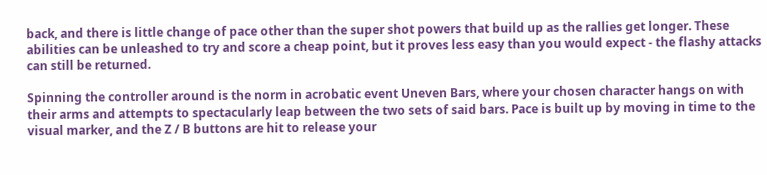back, and there is little change of pace other than the super shot powers that build up as the rallies get longer. These abilities can be unleashed to try and score a cheap point, but it proves less easy than you would expect - the flashy attacks can still be returned.

Spinning the controller around is the norm in acrobatic event Uneven Bars, where your chosen character hangs on with their arms and attempts to spectacularly leap between the two sets of said bars. Pace is built up by moving in time to the visual marker, and the Z / B buttons are hit to release your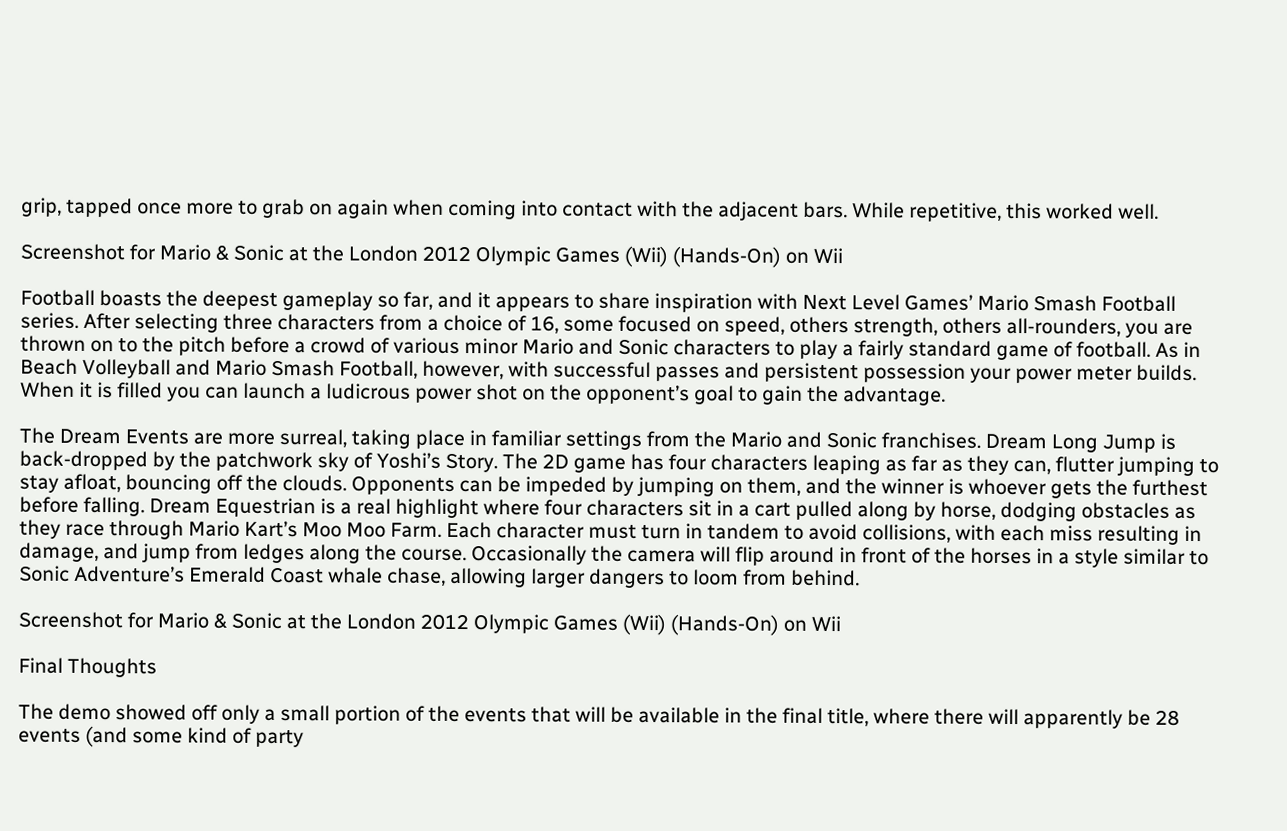grip, tapped once more to grab on again when coming into contact with the adjacent bars. While repetitive, this worked well.

Screenshot for Mario & Sonic at the London 2012 Olympic Games (Wii) (Hands-On) on Wii

Football boasts the deepest gameplay so far, and it appears to share inspiration with Next Level Games’ Mario Smash Football series. After selecting three characters from a choice of 16, some focused on speed, others strength, others all-rounders, you are thrown on to the pitch before a crowd of various minor Mario and Sonic characters to play a fairly standard game of football. As in Beach Volleyball and Mario Smash Football, however, with successful passes and persistent possession your power meter builds. When it is filled you can launch a ludicrous power shot on the opponent’s goal to gain the advantage.

The Dream Events are more surreal, taking place in familiar settings from the Mario and Sonic franchises. Dream Long Jump is back-dropped by the patchwork sky of Yoshi’s Story. The 2D game has four characters leaping as far as they can, flutter jumping to stay afloat, bouncing off the clouds. Opponents can be impeded by jumping on them, and the winner is whoever gets the furthest before falling. Dream Equestrian is a real highlight where four characters sit in a cart pulled along by horse, dodging obstacles as they race through Mario Kart’s Moo Moo Farm. Each character must turn in tandem to avoid collisions, with each miss resulting in damage, and jump from ledges along the course. Occasionally the camera will flip around in front of the horses in a style similar to Sonic Adventure’s Emerald Coast whale chase, allowing larger dangers to loom from behind.

Screenshot for Mario & Sonic at the London 2012 Olympic Games (Wii) (Hands-On) on Wii

Final Thoughts

The demo showed off only a small portion of the events that will be available in the final title, where there will apparently be 28 events (and some kind of party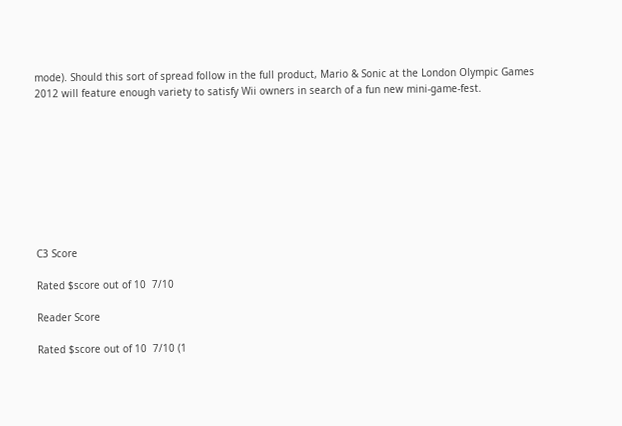mode). Should this sort of spread follow in the full product, Mario & Sonic at the London Olympic Games 2012 will feature enough variety to satisfy Wii owners in search of a fun new mini-game-fest.









C3 Score

Rated $score out of 10  7/10

Reader Score

Rated $score out of 10  7/10 (1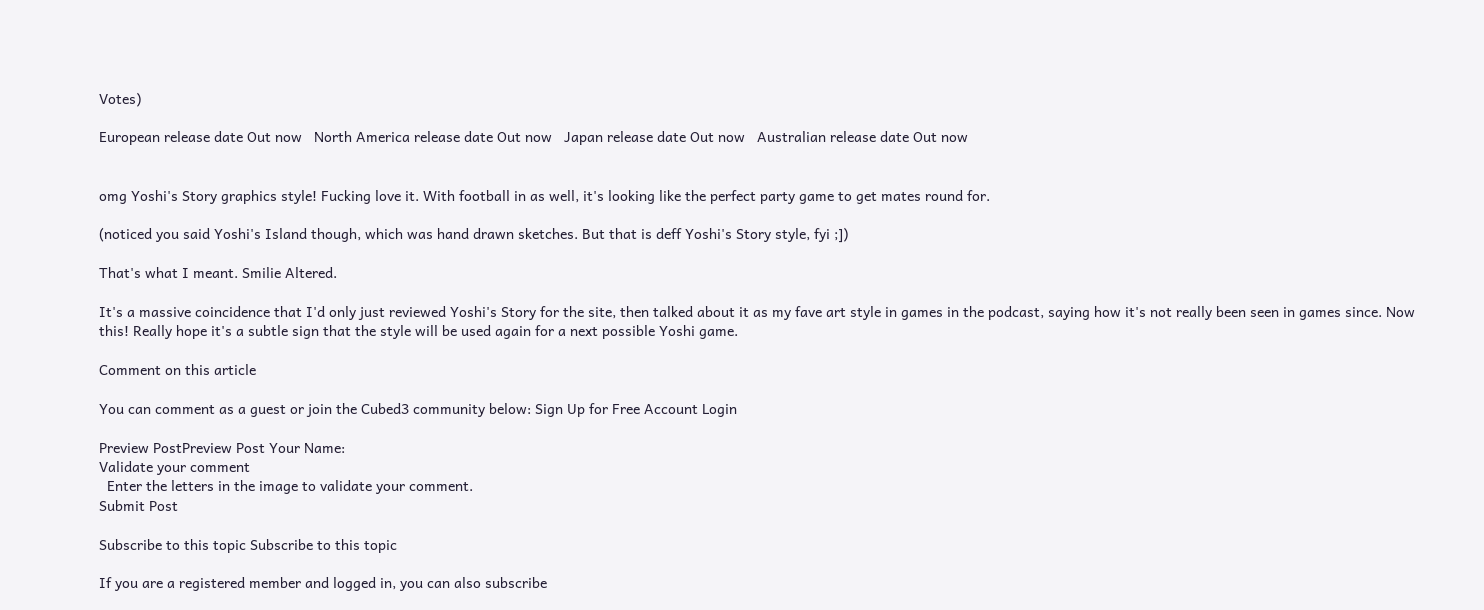Votes)

European release date Out now   North America release date Out now   Japan release date Out now   Australian release date Out now


omg Yoshi's Story graphics style! Fucking love it. With football in as well, it's looking like the perfect party game to get mates round for.

(noticed you said Yoshi's Island though, which was hand drawn sketches. But that is deff Yoshi's Story style, fyi ;])

That's what I meant. Smilie Altered.

It's a massive coincidence that I'd only just reviewed Yoshi's Story for the site, then talked about it as my fave art style in games in the podcast, saying how it's not really been seen in games since. Now this! Really hope it's a subtle sign that the style will be used again for a next possible Yoshi game.

Comment on this article

You can comment as a guest or join the Cubed3 community below: Sign Up for Free Account Login

Preview PostPreview Post Your Name:
Validate your comment
  Enter the letters in the image to validate your comment.
Submit Post

Subscribe to this topic Subscribe to this topic

If you are a registered member and logged in, you can also subscribe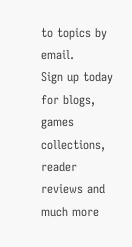to topics by email.
Sign up today for blogs, games collections, reader reviews and much more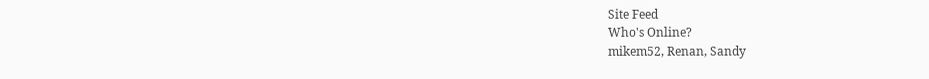Site Feed
Who's Online?
mikem52, Renan, Sandy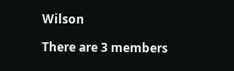Wilson

There are 3 members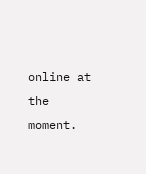online at the moment.